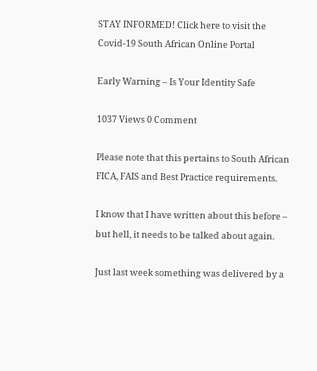STAY INFORMED! Click here to visit the Covid-19 South African Online Portal

Early Warning – Is Your Identity Safe

1037 Views 0 Comment

Please note that this pertains to South African FICA, FAIS and Best Practice requirements.

I know that I have written about this before – but hell, it needs to be talked about again.

Just last week something was delivered by a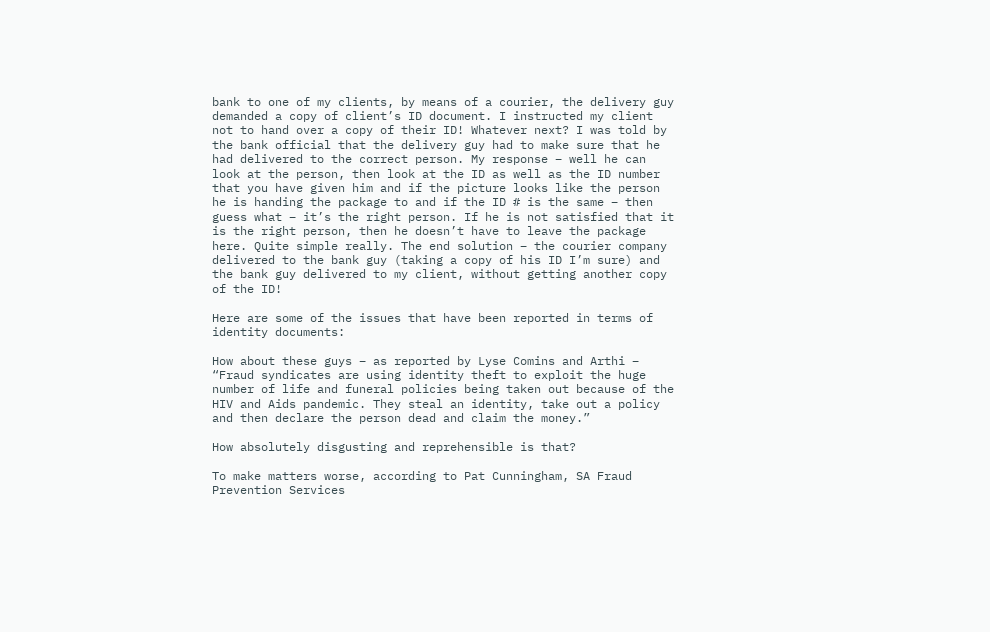bank to one of my clients, by means of a courier, the delivery guy demanded a copy of client’s ID document. I instructed my client not to hand over a copy of their ID! Whatever next? I was told by the bank official that the delivery guy had to make sure that he had delivered to the correct person. My response – well he can look at the person, then look at the ID as well as the ID number that you have given him and if the picture looks like the person he is handing the package to and if the ID # is the same – then guess what – it’s the right person. If he is not satisfied that it is the right person, then he doesn’t have to leave the package here. Quite simple really. The end solution – the courier company delivered to the bank guy (taking a copy of his ID I’m sure) and the bank guy delivered to my client, without getting another copy of the ID!

Here are some of the issues that have been reported in terms of identity documents:

How about these guys – as reported by Lyse Comins and Arthi – “Fraud syndicates are using identity theft to exploit the huge number of life and funeral policies being taken out because of the HIV and Aids pandemic. They steal an identity, take out a policy and then declare the person dead and claim the money.”

How absolutely disgusting and reprehensible is that?

To make matters worse, according to Pat Cunningham, SA Fraud Prevention Services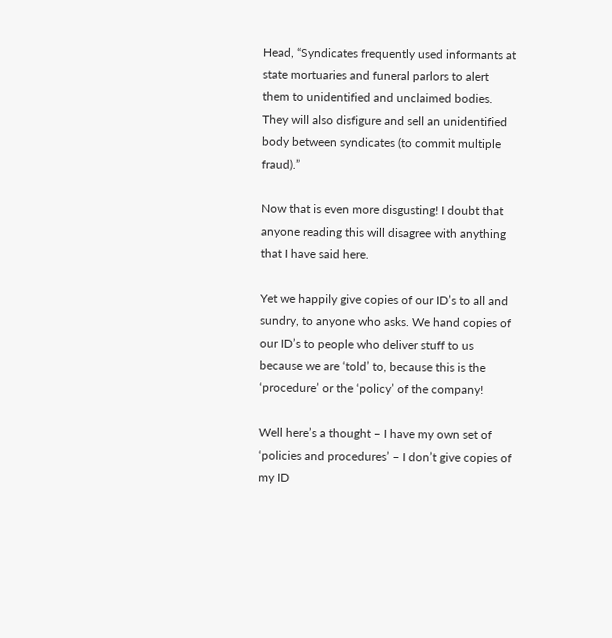Head, “Syndicates frequently used informants at state mortuaries and funeral parlors to alert them to unidentified and unclaimed bodies. They will also disfigure and sell an unidentified body between syndicates (to commit multiple fraud).”

Now that is even more disgusting! I doubt that anyone reading this will disagree with anything that I have said here.

Yet we happily give copies of our ID’s to all and sundry, to anyone who asks. We hand copies of our ID’s to people who deliver stuff to us because we are ‘told’ to, because this is the ‘procedure’ or the ‘policy’ of the company!

Well here’s a thought – I have my own set of ‘policies and procedures’ – I don’t give copies of my ID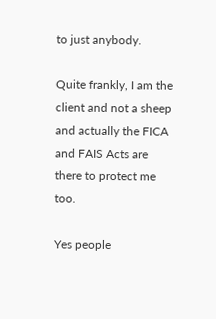to just anybody.

Quite frankly, I am the client and not a sheep and actually the FICA and FAIS Acts are there to protect me too.

Yes people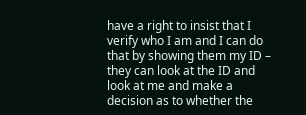have a right to insist that I verify who I am and I can do that by showing them my ID – they can look at the ID and look at me and make a decision as to whether the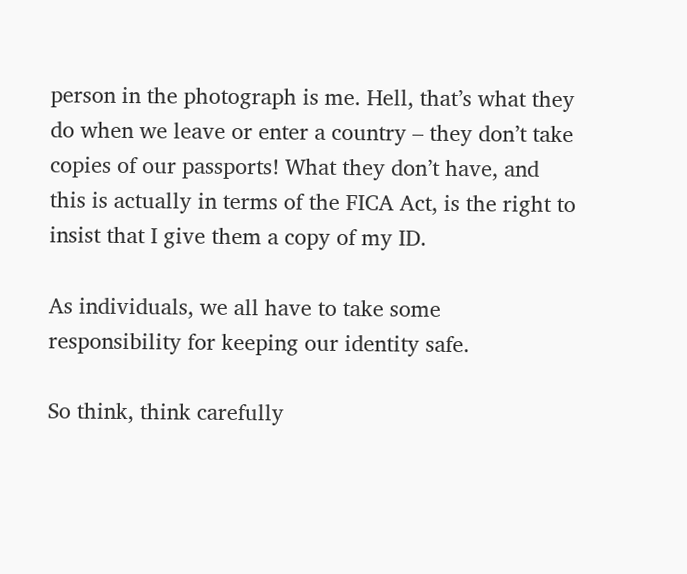person in the photograph is me. Hell, that’s what they do when we leave or enter a country – they don’t take copies of our passports! What they don’t have, and this is actually in terms of the FICA Act, is the right to insist that I give them a copy of my ID.

As individuals, we all have to take some responsibility for keeping our identity safe.

So think, think carefully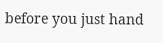before you just hand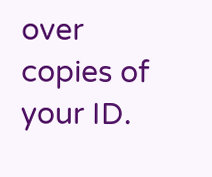over copies of your ID.